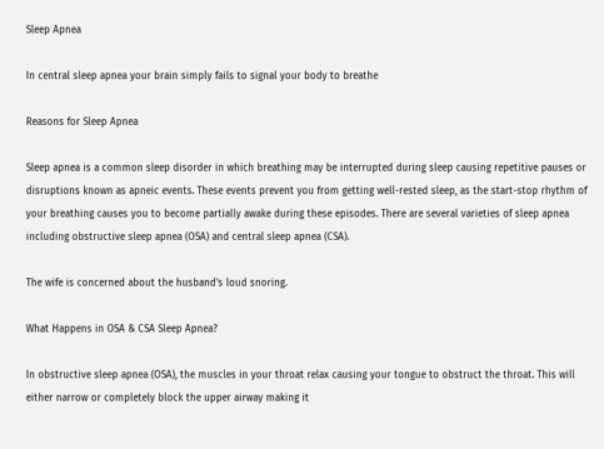Sleep Apnea

In central sleep apnea your brain simply fails to signal your body to breathe

Reasons for Sleep Apnea

Sleep apnea is a common sleep disorder in which breathing may be interrupted during sleep causing repetitive pauses or disruptions known as apneic events. These events prevent you from getting well-rested sleep, as the start-stop rhythm of your breathing causes you to become partially awake during these episodes. There are several varieties of sleep apnea including obstructive sleep apnea (OSA) and central sleep apnea (CSA).

The wife is concerned about the husband's loud snoring.

What Happens in OSA & CSA Sleep Apnea?

In obstructive sleep apnea (OSA), the muscles in your throat relax causing your tongue to obstruct the throat. This will either narrow or completely block the upper airway making it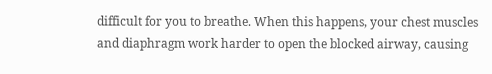difficult for you to breathe. When this happens, your chest muscles and diaphragm work harder to open the blocked airway, causing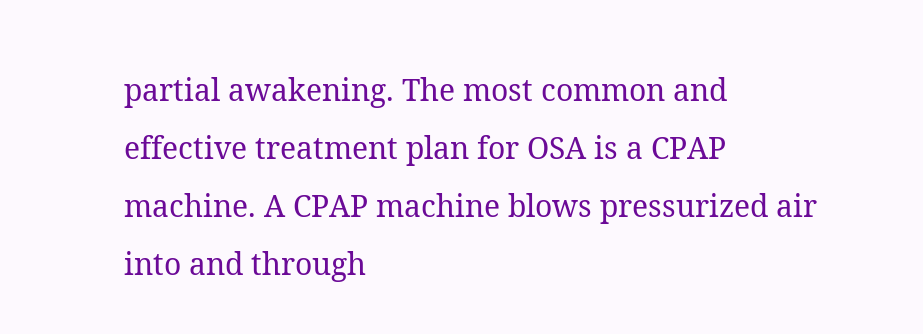partial awakening. The most common and effective treatment plan for OSA is a CPAP machine. A CPAP machine blows pressurized air into and through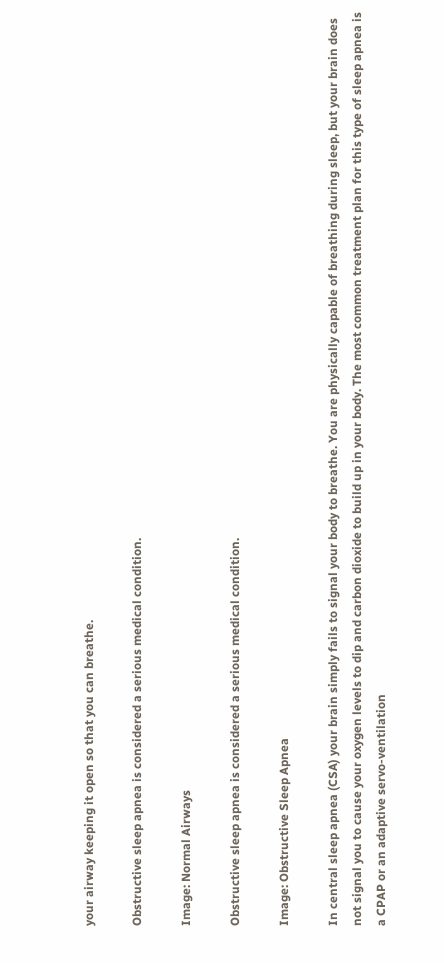your airway keeping it open so that you can breathe.

Obstructive sleep apnea is considered a serious medical condition.

Image: Normal Airways

Obstructive sleep apnea is considered a serious medical condition.

Image: Obstructive Sleep Apnea

In central sleep apnea (CSA) your brain simply fails to signal your body to breathe. You are physically capable of breathing during sleep, but your brain does not signal you to cause your oxygen levels to dip and carbon dioxide to build up in your body. The most common treatment plan for this type of sleep apnea is a CPAP or an adaptive servo-ventilation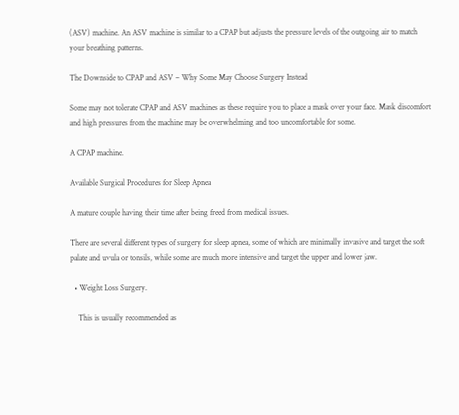(ASV) machine. An ASV machine is similar to a CPAP but adjusts the pressure levels of the outgoing air to match your breathing patterns.

The Downside to CPAP and ASV – Why Some May Choose Surgery Instead

Some may not tolerate CPAP and ASV machines as these require you to place a mask over your face. Mask discomfort and high pressures from the machine may be overwhelming and too uncomfortable for some.

A CPAP machine.

Available Surgical Procedures for Sleep Apnea

A mature couple having their time after being freed from medical issues.

There are several different types of surgery for sleep apnea, some of which are minimally invasive and target the soft palate and uvula or tonsils, while some are much more intensive and target the upper and lower jaw.

  • Weight Loss Surgery.

    This is usually recommended as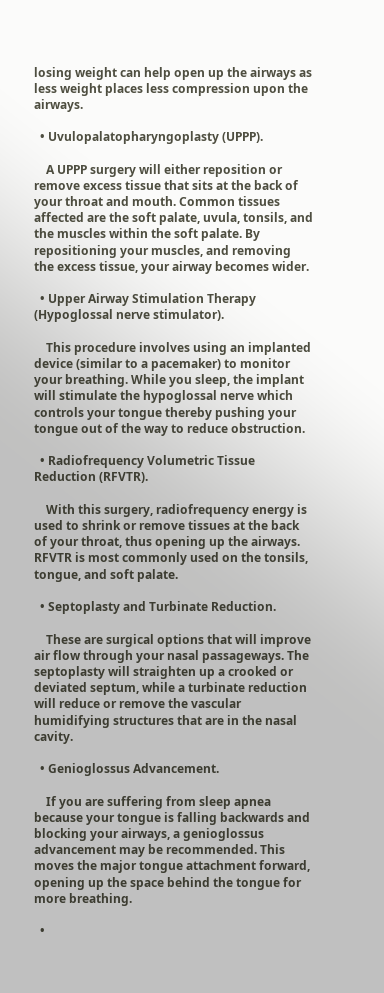losing weight can help open up the airways as less weight places less compression upon the airways.

  • Uvulopalatopharyngoplasty (UPPP).

    A UPPP surgery will either reposition or remove excess tissue that sits at the back of your throat and mouth. Common tissues affected are the soft palate, uvula, tonsils, and the muscles within the soft palate. By repositioning your muscles, and removing the excess tissue, your airway becomes wider.

  • Upper Airway Stimulation Therapy (Hypoglossal nerve stimulator).

    This procedure involves using an implanted device (similar to a pacemaker) to monitor your breathing. While you sleep, the implant will stimulate the hypoglossal nerve which controls your tongue thereby pushing your tongue out of the way to reduce obstruction.

  • Radiofrequency Volumetric Tissue Reduction (RFVTR).

    With this surgery, radiofrequency energy is used to shrink or remove tissues at the back of your throat, thus opening up the airways. RFVTR is most commonly used on the tonsils, tongue, and soft palate.

  • Septoplasty and Turbinate Reduction.

    These are surgical options that will improve air flow through your nasal passageways. The septoplasty will straighten up a crooked or deviated septum, while a turbinate reduction will reduce or remove the vascular humidifying structures that are in the nasal cavity.

  • Genioglossus Advancement.

    If you are suffering from sleep apnea because your tongue is falling backwards and blocking your airways, a genioglossus advancement may be recommended. This moves the major tongue attachment forward, opening up the space behind the tongue for more breathing.

  •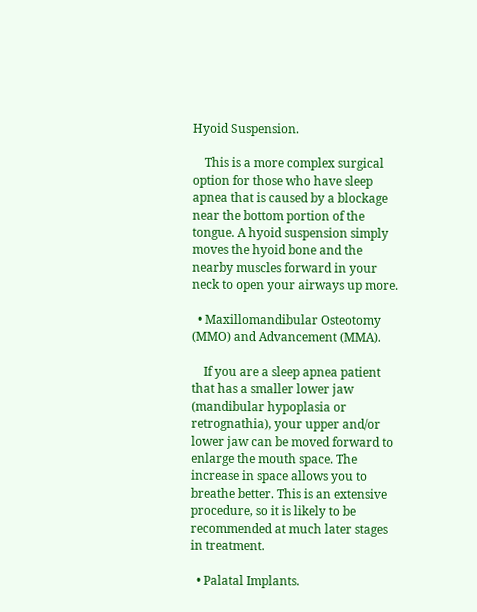Hyoid Suspension.

    This is a more complex surgical option for those who have sleep apnea that is caused by a blockage near the bottom portion of the tongue. A hyoid suspension simply moves the hyoid bone and the nearby muscles forward in your neck to open your airways up more.

  • Maxillomandibular Osteotomy (MMO) and Advancement (MMA).

    If you are a sleep apnea patient that has a smaller lower jaw (mandibular hypoplasia or retrognathia), your upper and/or lower jaw can be moved forward to enlarge the mouth space. The increase in space allows you to breathe better. This is an extensive procedure, so it is likely to be recommended at much later stages in treatment.

  • Palatal Implants.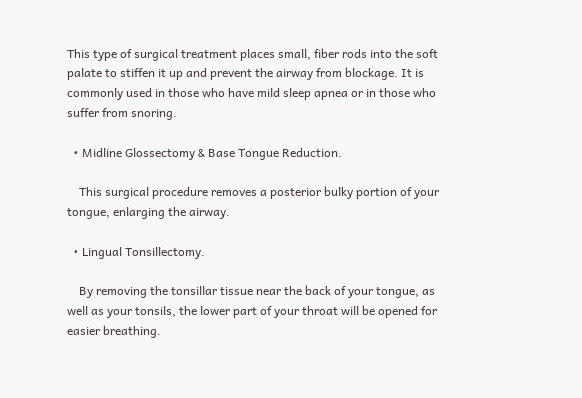This type of surgical treatment places small, fiber rods into the soft palate to stiffen it up and prevent the airway from blockage. It is commonly used in those who have mild sleep apnea or in those who suffer from snoring.

  • Midline Glossectomy & Base Tongue Reduction.

    This surgical procedure removes a posterior bulky portion of your tongue, enlarging the airway.

  • Lingual Tonsillectomy.

    By removing the tonsillar tissue near the back of your tongue, as well as your tonsils, the lower part of your throat will be opened for easier breathing.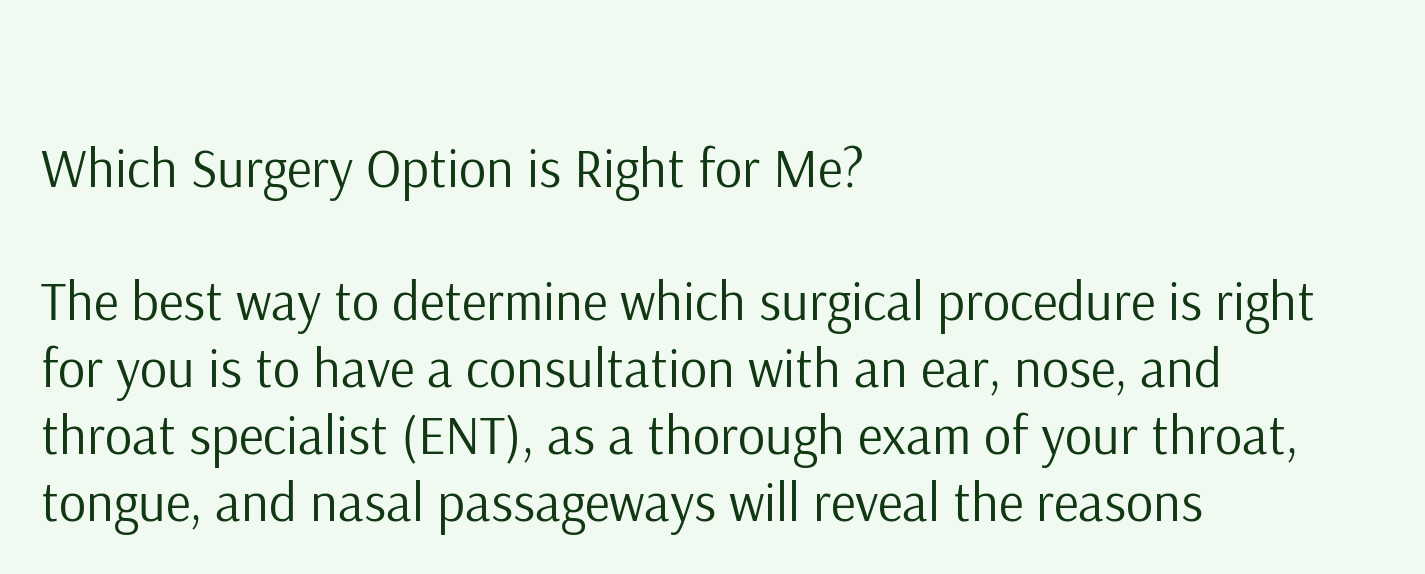Which Surgery Option is Right for Me?

The best way to determine which surgical procedure is right for you is to have a consultation with an ear, nose, and throat specialist (ENT), as a thorough exam of your throat, tongue, and nasal passageways will reveal the reasons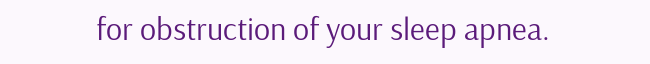for obstruction of your sleep apnea.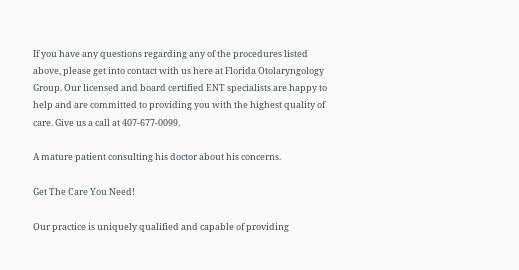If you have any questions regarding any of the procedures listed above, please get into contact with us here at Florida Otolaryngology Group. Our licensed and board certified ENT specialists are happy to help and are committed to providing you with the highest quality of care. Give us a call at 407-677-0099.

A mature patient consulting his doctor about his concerns.

Get The Care You Need!

Our practice is uniquely qualified and capable of providing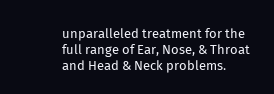unparalleled treatment for the full range of Ear, Nose, & Throat and Head & Neck problems.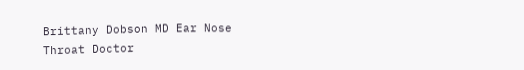Brittany Dobson MD Ear Nose Throat Doctor